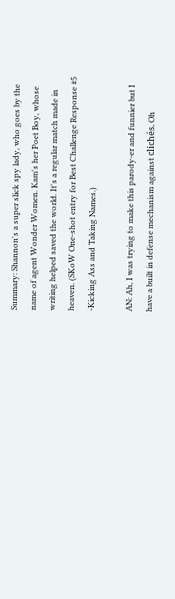Summary: Shannon's a super slick spy lady, who goes by the name of agent Wonder Women. Kam's her Poet Boy, whose writing helped saved the world. It's a regular match made in heaven. (SKoW One-shot entry for Best Challenge Response #5 -Kicking Ass and Taking Names.)

AN: Ah, I was trying to make this parody-er and funnier but I have a built in defense mechanism against clichés. Oh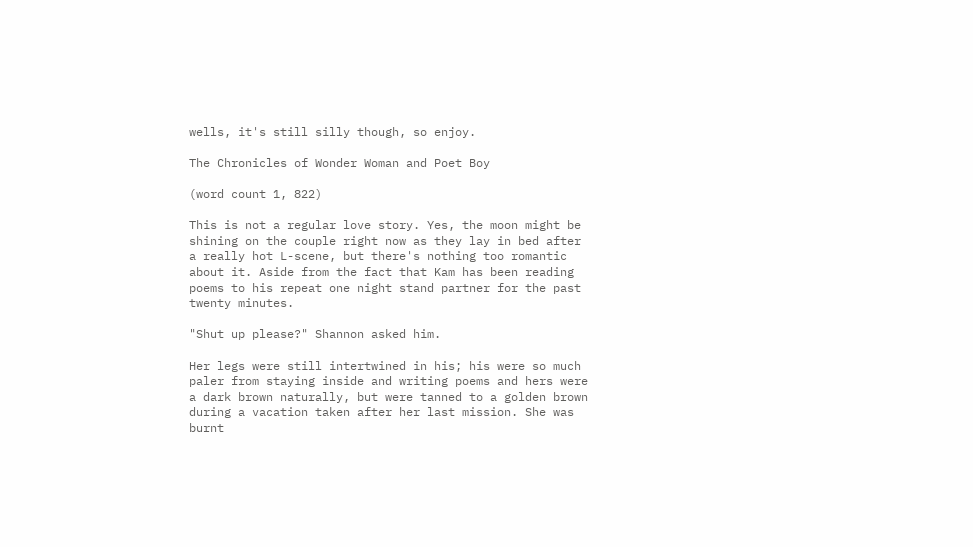wells, it's still silly though, so enjoy.

The Chronicles of Wonder Woman and Poet Boy

(word count 1, 822)

This is not a regular love story. Yes, the moon might be shining on the couple right now as they lay in bed after a really hot L-scene, but there's nothing too romantic about it. Aside from the fact that Kam has been reading poems to his repeat one night stand partner for the past twenty minutes.

"Shut up please?" Shannon asked him.

Her legs were still intertwined in his; his were so much paler from staying inside and writing poems and hers were a dark brown naturally, but were tanned to a golden brown during a vacation taken after her last mission. She was burnt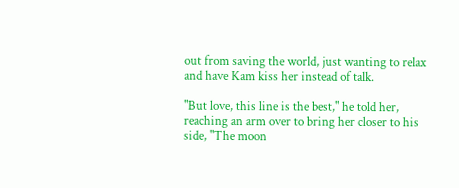out from saving the world, just wanting to relax and have Kam kiss her instead of talk.

"But love, this line is the best," he told her, reaching an arm over to bring her closer to his side, "The moon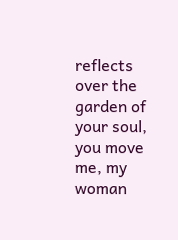reflects over the garden of your soul, you move me, my woman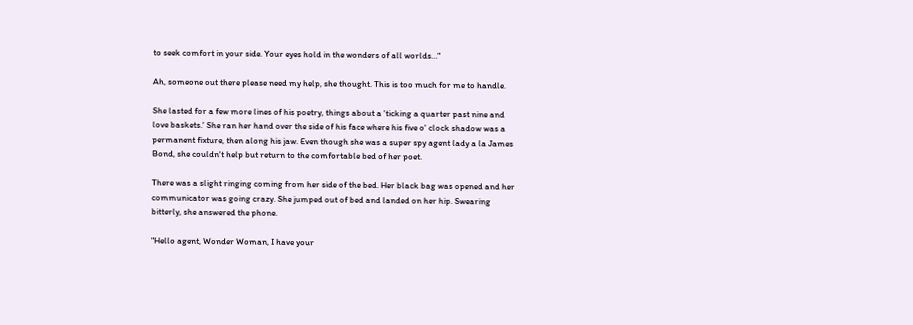to seek comfort in your side. Your eyes hold in the wonders of all worlds…"

Ah, someone out there please need my help, she thought. This is too much for me to handle.

She lasted for a few more lines of his poetry, things about a 'ticking a quarter past nine and love baskets.' She ran her hand over the side of his face where his five o' clock shadow was a permanent fixture, then along his jaw. Even though she was a super spy agent lady a la James Bond, she couldn't help but return to the comfortable bed of her poet.

There was a slight ringing coming from her side of the bed. Her black bag was opened and her communicator was going crazy. She jumped out of bed and landed on her hip. Swearing bitterly, she answered the phone.

"Hello agent, Wonder Woman, I have your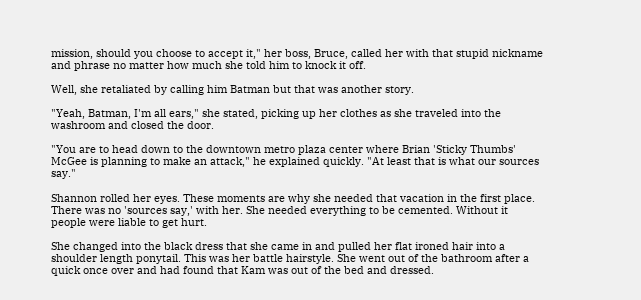mission, should you choose to accept it," her boss, Bruce, called her with that stupid nickname and phrase no matter how much she told him to knock it off.

Well, she retaliated by calling him Batman but that was another story.

"Yeah, Batman, I'm all ears," she stated, picking up her clothes as she traveled into the washroom and closed the door.

"You are to head down to the downtown metro plaza center where Brian 'Sticky Thumbs' McGee is planning to make an attack," he explained quickly. "At least that is what our sources say."

Shannon rolled her eyes. These moments are why she needed that vacation in the first place. There was no 'sources say,' with her. She needed everything to be cemented. Without it people were liable to get hurt.

She changed into the black dress that she came in and pulled her flat ironed hair into a shoulder length ponytail. This was her battle hairstyle. She went out of the bathroom after a quick once over and had found that Kam was out of the bed and dressed.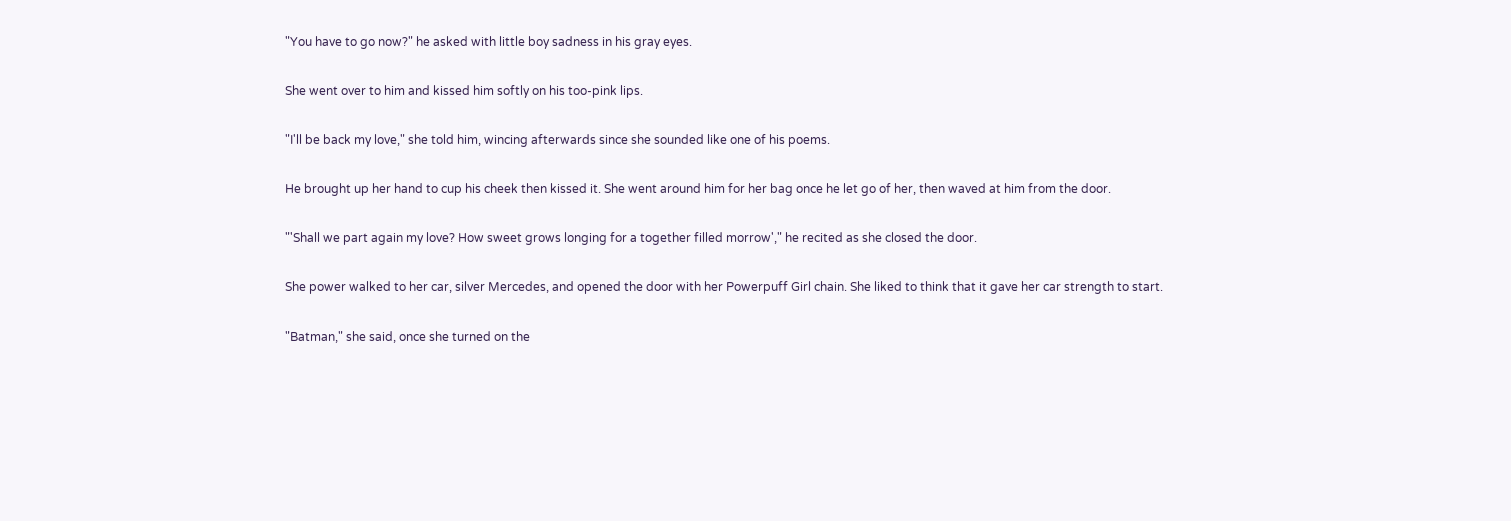"You have to go now?" he asked with little boy sadness in his gray eyes.

She went over to him and kissed him softly on his too-pink lips.

"I'll be back my love," she told him, wincing afterwards since she sounded like one of his poems.

He brought up her hand to cup his cheek then kissed it. She went around him for her bag once he let go of her, then waved at him from the door.

"'Shall we part again my love? How sweet grows longing for a together filled morrow'," he recited as she closed the door.

She power walked to her car, silver Mercedes, and opened the door with her Powerpuff Girl chain. She liked to think that it gave her car strength to start.

"Batman," she said, once she turned on the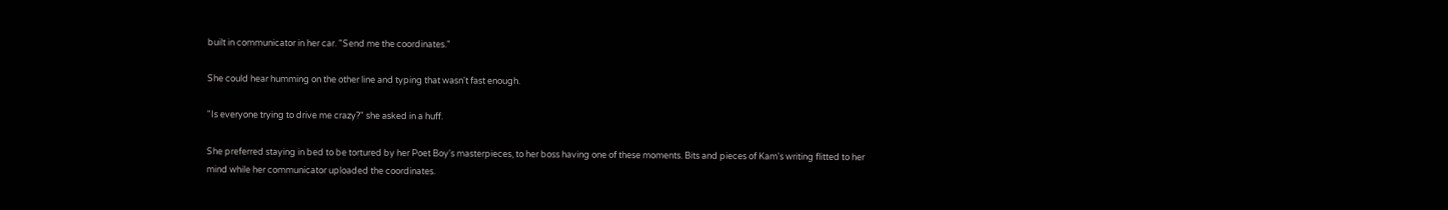built in communicator in her car. "Send me the coordinates."

She could hear humming on the other line and typing that wasn't fast enough.

"Is everyone trying to drive me crazy?" she asked in a huff.

She preferred staying in bed to be tortured by her Poet Boy's masterpieces, to her boss having one of these moments. Bits and pieces of Kam's writing flitted to her mind while her communicator uploaded the coordinates.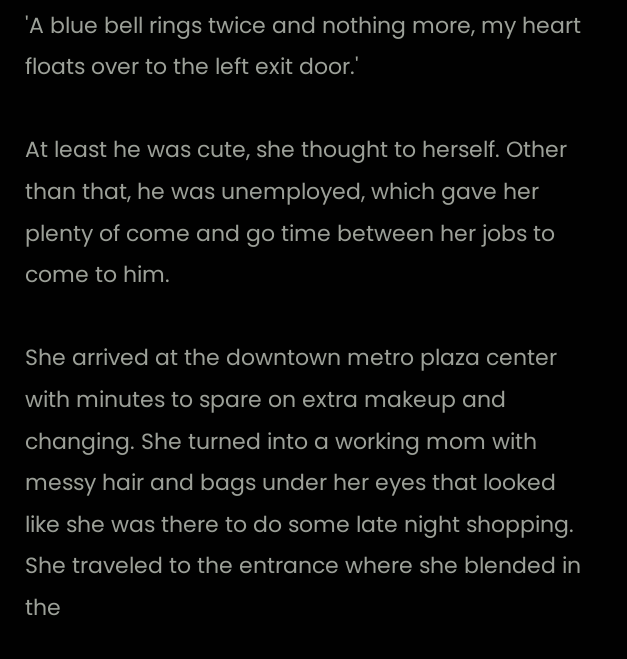'A blue bell rings twice and nothing more, my heart floats over to the left exit door.'

At least he was cute, she thought to herself. Other than that, he was unemployed, which gave her plenty of come and go time between her jobs to come to him.

She arrived at the downtown metro plaza center with minutes to spare on extra makeup and changing. She turned into a working mom with messy hair and bags under her eyes that looked like she was there to do some late night shopping. She traveled to the entrance where she blended in the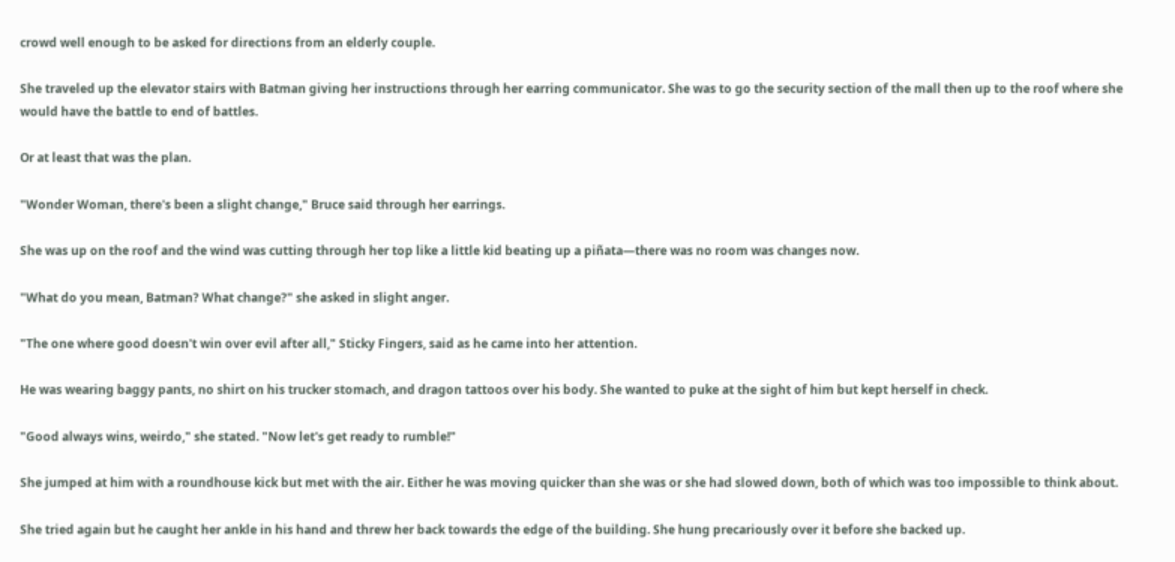crowd well enough to be asked for directions from an elderly couple.

She traveled up the elevator stairs with Batman giving her instructions through her earring communicator. She was to go the security section of the mall then up to the roof where she would have the battle to end of battles.

Or at least that was the plan.

"Wonder Woman, there's been a slight change," Bruce said through her earrings.

She was up on the roof and the wind was cutting through her top like a little kid beating up a piñata—there was no room was changes now.

"What do you mean, Batman? What change?" she asked in slight anger.

"The one where good doesn't win over evil after all," Sticky Fingers, said as he came into her attention.

He was wearing baggy pants, no shirt on his trucker stomach, and dragon tattoos over his body. She wanted to puke at the sight of him but kept herself in check.

"Good always wins, weirdo," she stated. "Now let's get ready to rumble!"

She jumped at him with a roundhouse kick but met with the air. Either he was moving quicker than she was or she had slowed down, both of which was too impossible to think about.

She tried again but he caught her ankle in his hand and threw her back towards the edge of the building. She hung precariously over it before she backed up.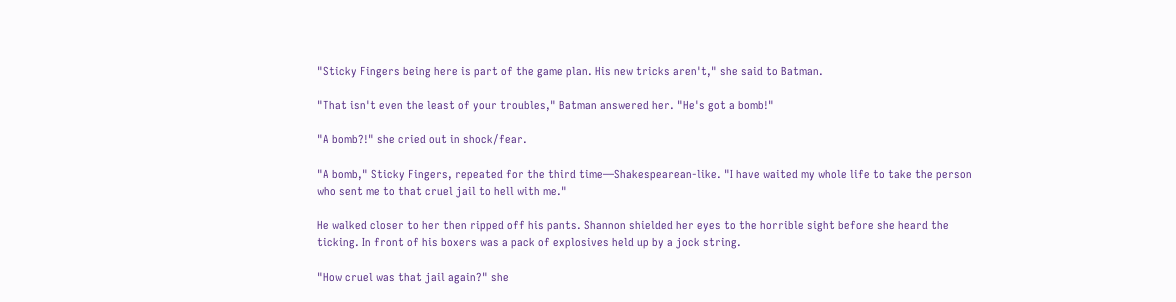"Sticky Fingers being here is part of the game plan. His new tricks aren't," she said to Batman.

"That isn't even the least of your troubles," Batman answered her. "He's got a bomb!"

"A bomb?!" she cried out in shock/fear.

"A bomb," Sticky Fingers, repeated for the third time—Shakespearean-like. "I have waited my whole life to take the person who sent me to that cruel jail to hell with me."

He walked closer to her then ripped off his pants. Shannon shielded her eyes to the horrible sight before she heard the ticking. In front of his boxers was a pack of explosives held up by a jock string.

"How cruel was that jail again?" she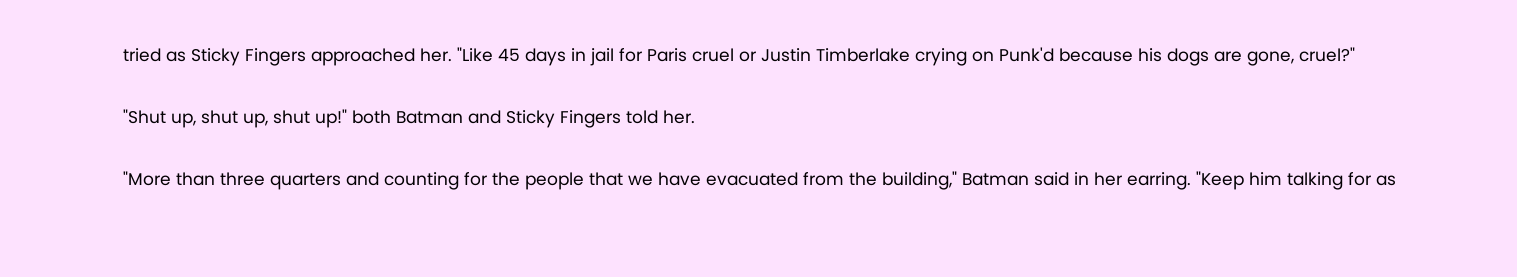tried as Sticky Fingers approached her. "Like 45 days in jail for Paris cruel or Justin Timberlake crying on Punk'd because his dogs are gone, cruel?"

"Shut up, shut up, shut up!" both Batman and Sticky Fingers told her.

"More than three quarters and counting for the people that we have evacuated from the building," Batman said in her earring. "Keep him talking for as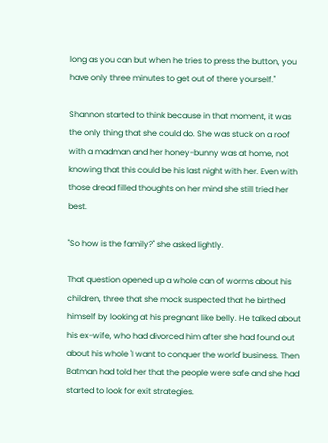long as you can but when he tries to press the button, you have only three minutes to get out of there yourself."

Shannon started to think because in that moment, it was the only thing that she could do. She was stuck on a roof with a madman and her honey-bunny was at home, not knowing that this could be his last night with her. Even with those dread filled thoughts on her mind she still tried her best.

"So how is the family?" she asked lightly.

That question opened up a whole can of worms about his children, three that she mock suspected that he birthed himself by looking at his pregnant like belly. He talked about his ex-wife, who had divorced him after she had found out about his whole 'I want to conquer the world' business. Then Batman had told her that the people were safe and she had started to look for exit strategies.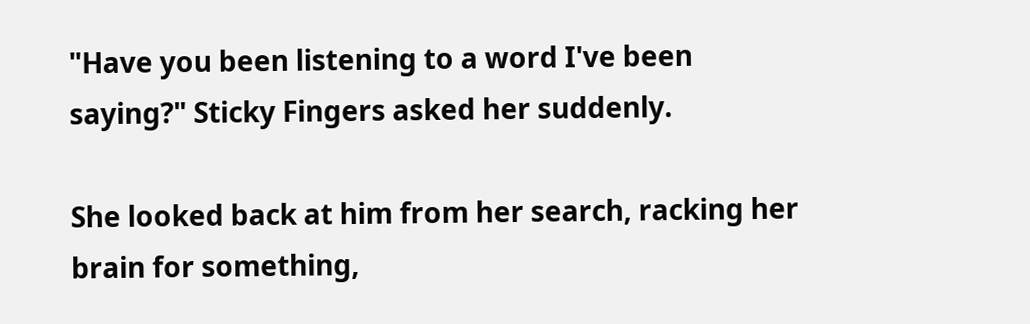"Have you been listening to a word I've been saying?" Sticky Fingers asked her suddenly.

She looked back at him from her search, racking her brain for something,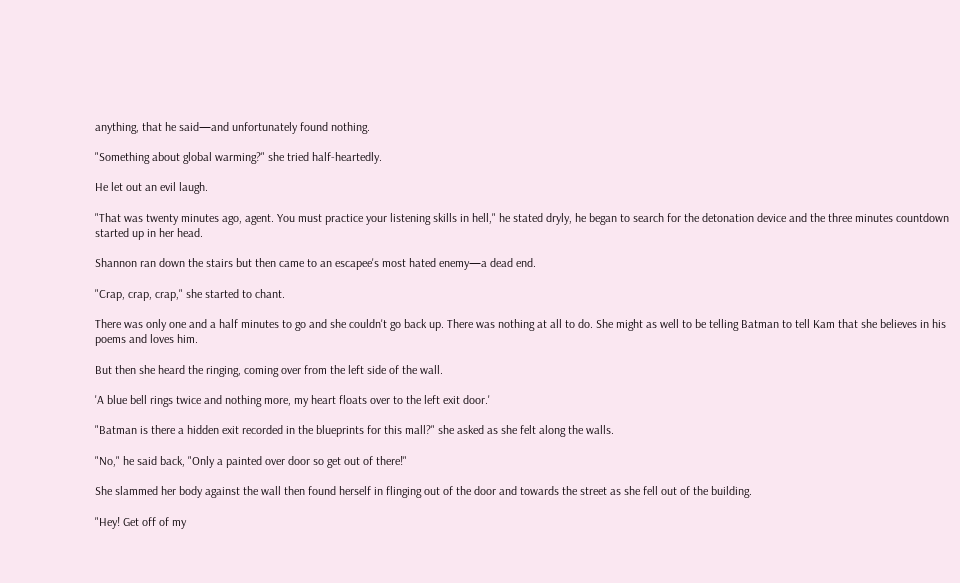anything, that he said—and unfortunately found nothing.

"Something about global warming?" she tried half-heartedly.

He let out an evil laugh.

"That was twenty minutes ago, agent. You must practice your listening skills in hell," he stated dryly, he began to search for the detonation device and the three minutes countdown started up in her head.

Shannon ran down the stairs but then came to an escapee's most hated enemy—a dead end.

"Crap, crap, crap," she started to chant.

There was only one and a half minutes to go and she couldn't go back up. There was nothing at all to do. She might as well to be telling Batman to tell Kam that she believes in his poems and loves him.

But then she heard the ringing, coming over from the left side of the wall.

'A blue bell rings twice and nothing more, my heart floats over to the left exit door.'

"Batman is there a hidden exit recorded in the blueprints for this mall?" she asked as she felt along the walls.

"No," he said back, "Only a painted over door so get out of there!"

She slammed her body against the wall then found herself in flinging out of the door and towards the street as she fell out of the building.

"Hey! Get off of my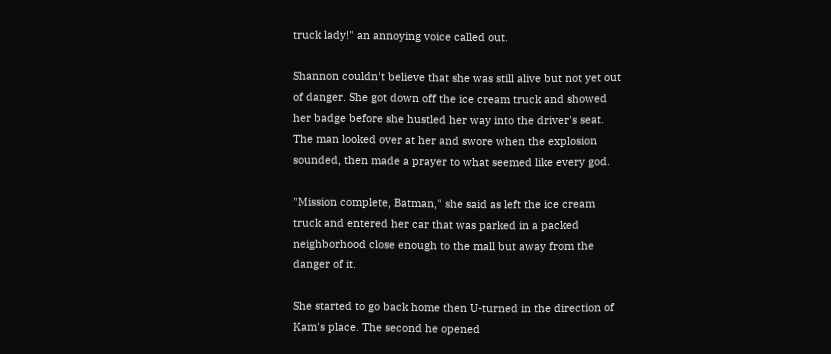truck lady!" an annoying voice called out.

Shannon couldn't believe that she was still alive but not yet out of danger. She got down off the ice cream truck and showed her badge before she hustled her way into the driver's seat. The man looked over at her and swore when the explosion sounded, then made a prayer to what seemed like every god.

"Mission complete, Batman," she said as left the ice cream truck and entered her car that was parked in a packed neighborhood close enough to the mall but away from the danger of it.

She started to go back home then U-turned in the direction of Kam's place. The second he opened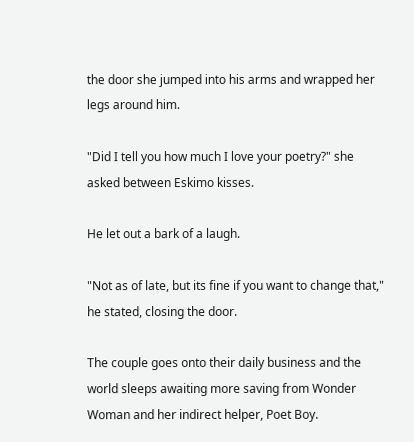the door she jumped into his arms and wrapped her legs around him.

"Did I tell you how much I love your poetry?" she asked between Eskimo kisses.

He let out a bark of a laugh.

"Not as of late, but its fine if you want to change that," he stated, closing the door.

The couple goes onto their daily business and the world sleeps awaiting more saving from Wonder Woman and her indirect helper, Poet Boy.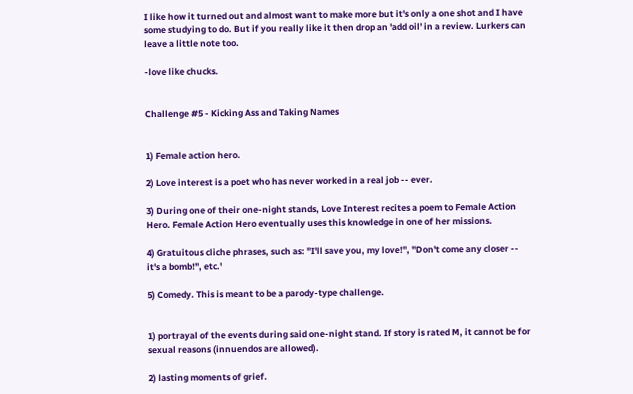I like how it turned out and almost want to make more but it's only a one shot and I have some studying to do. But if you really like it then drop an 'add oil' in a review. Lurkers can leave a little note too.

-love like chucks.


Challenge #5 - Kicking Ass and Taking Names


1) Female action hero.

2) Love interest is a poet who has never worked in a real job -- ever.

3) During one of their one-night stands, Love Interest recites a poem to Female Action Hero. Female Action Hero eventually uses this knowledge in one of her missions.

4) Gratuitous cliche phrases, such as: "I'll save you, my love!", "Don't come any closer -- it's a bomb!", etc.'

5) Comedy. This is meant to be a parody-type challenge.


1) portrayal of the events during said one-night stand. If story is rated M, it cannot be for sexual reasons (innuendos are allowed).

2) lasting moments of grief.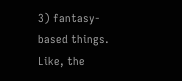3) fantasy-based things. Like, the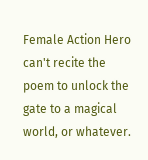Female Action Hero can't recite the poem to unlock the gate to a magical world, or whatever.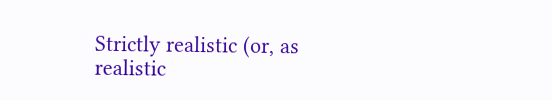Strictly realistic (or, as realistic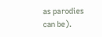as parodies can be).